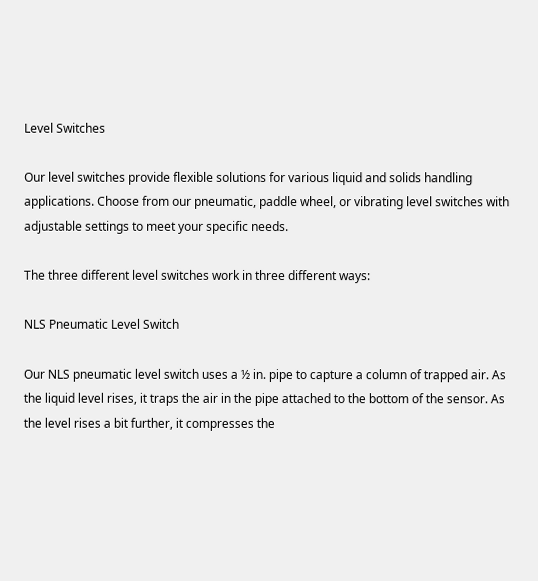Level Switches

Our level switches provide flexible solutions for various liquid and solids handling applications. Choose from our pneumatic, paddle wheel, or vibrating level switches with adjustable settings to meet your specific needs.

The three different level switches work in three different ways:

NLS Pneumatic Level Switch

Our NLS pneumatic level switch uses a ½ in. pipe to capture a column of trapped air. As the liquid level rises, it traps the air in the pipe attached to the bottom of the sensor. As the level rises a bit further, it compresses the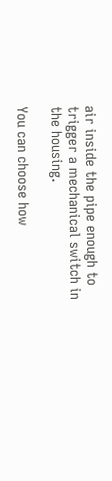air inside the pipe enough to trigger a mechanical switch in the housing.

You can choose how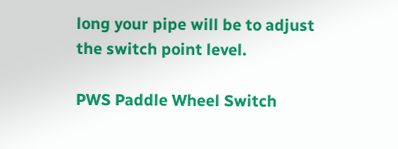long your pipe will be to adjust the switch point level.

PWS Paddle Wheel Switch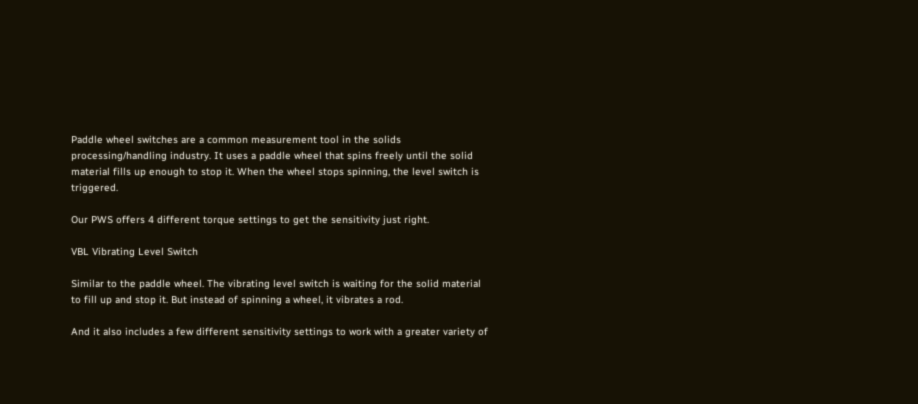Paddle wheel switches are a common measurement tool in the solids processing/handling industry. It uses a paddle wheel that spins freely until the solid material fills up enough to stop it. When the wheel stops spinning, the level switch is triggered.

Our PWS offers 4 different torque settings to get the sensitivity just right.

VBL Vibrating Level Switch

Similar to the paddle wheel. The vibrating level switch is waiting for the solid material to fill up and stop it. But instead of spinning a wheel, it vibrates a rod.

And it also includes a few different sensitivity settings to work with a greater variety of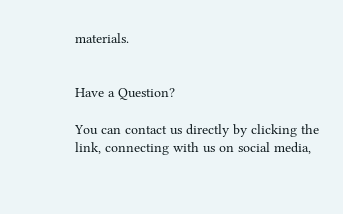materials.


Have a Question?

You can contact us directly by clicking the link, connecting with us on social media,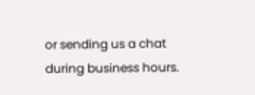or sending us a chat during business hours.